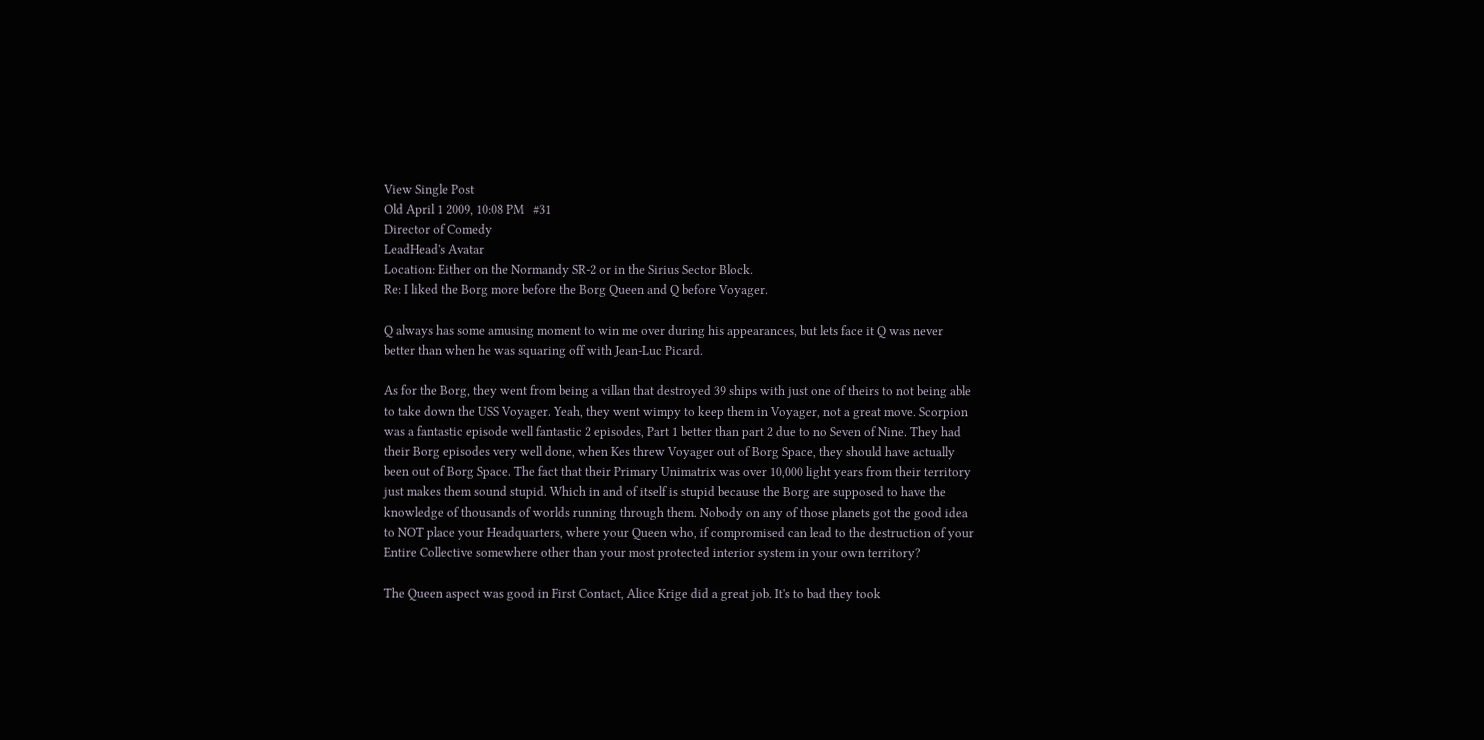View Single Post
Old April 1 2009, 10:08 PM   #31
Director of Comedy
LeadHead's Avatar
Location: Either on the Normandy SR-2 or in the Sirius Sector Block.
Re: I liked the Borg more before the Borg Queen and Q before Voyager.

Q always has some amusing moment to win me over during his appearances, but lets face it Q was never better than when he was squaring off with Jean-Luc Picard.

As for the Borg, they went from being a villan that destroyed 39 ships with just one of theirs to not being able to take down the USS Voyager. Yeah, they went wimpy to keep them in Voyager, not a great move. Scorpion was a fantastic episode well fantastic 2 episodes, Part 1 better than part 2 due to no Seven of Nine. They had their Borg episodes very well done, when Kes threw Voyager out of Borg Space, they should have actually been out of Borg Space. The fact that their Primary Unimatrix was over 10,000 light years from their territory just makes them sound stupid. Which in and of itself is stupid because the Borg are supposed to have the knowledge of thousands of worlds running through them. Nobody on any of those planets got the good idea to NOT place your Headquarters, where your Queen who, if compromised can lead to the destruction of your Entire Collective somewhere other than your most protected interior system in your own territory?

The Queen aspect was good in First Contact, Alice Krige did a great job. It's to bad they took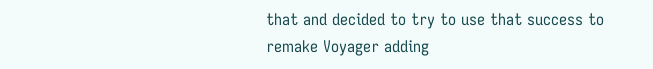that and decided to try to use that success to remake Voyager adding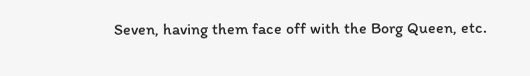Seven, having them face off with the Borg Queen, etc.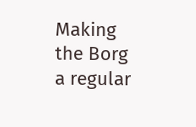Making the Borg a regular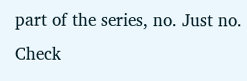part of the series, no. Just no.
Check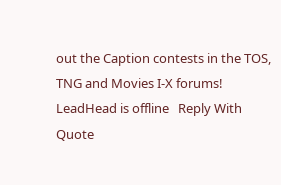out the Caption contests in the TOS, TNG and Movies I-X forums!
LeadHead is offline   Reply With Quote